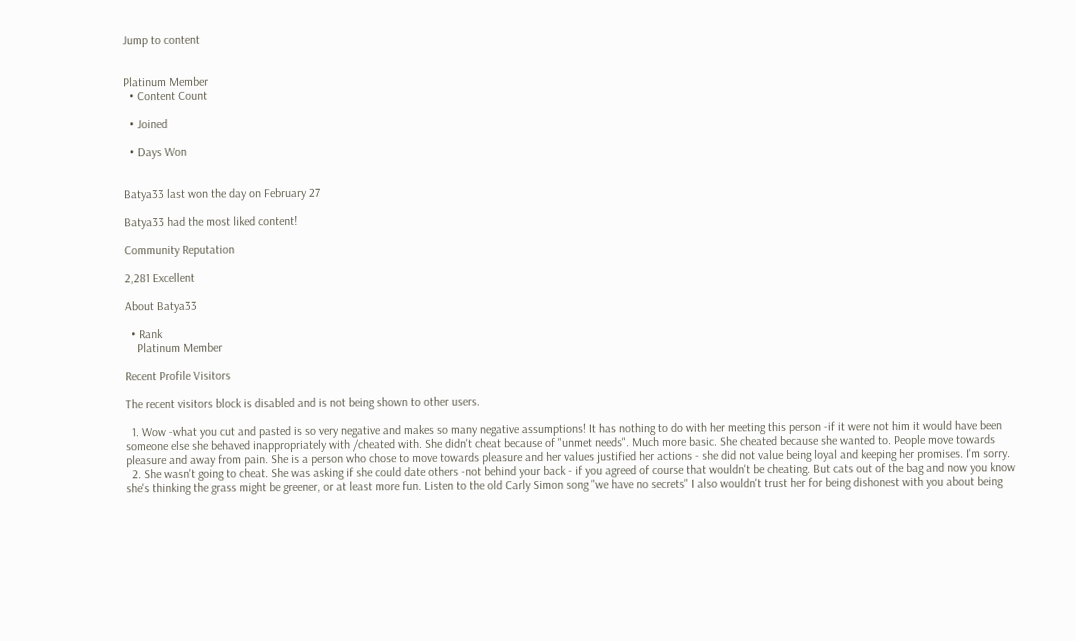Jump to content


Platinum Member
  • Content Count

  • Joined

  • Days Won


Batya33 last won the day on February 27

Batya33 had the most liked content!

Community Reputation

2,281 Excellent

About Batya33

  • Rank
    Platinum Member

Recent Profile Visitors

The recent visitors block is disabled and is not being shown to other users.

  1. Wow -what you cut and pasted is so very negative and makes so many negative assumptions! It has nothing to do with her meeting this person -if it were not him it would have been someone else she behaved inappropriately with /cheated with. She didn't cheat because of "unmet needs". Much more basic. She cheated because she wanted to. People move towards pleasure and away from pain. She is a person who chose to move towards pleasure and her values justified her actions - she did not value being loyal and keeping her promises. I'm sorry.
  2. She wasn't going to cheat. She was asking if she could date others -not behind your back - if you agreed of course that wouldn't be cheating. But cats out of the bag and now you know she's thinking the grass might be greener, or at least more fun. Listen to the old Carly Simon song "we have no secrets" I also wouldn't trust her for being dishonest with you about being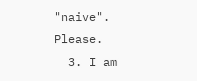"naive". Please.
  3. I am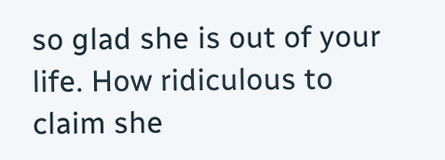so glad she is out of your life. How ridiculous to claim she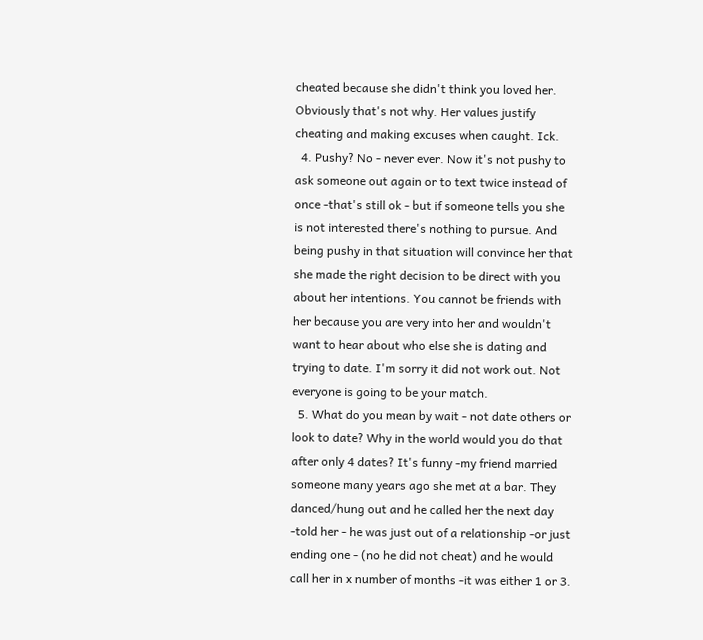cheated because she didn't think you loved her. Obviously that's not why. Her values justify cheating and making excuses when caught. Ick.
  4. Pushy? No - never ever. Now it's not pushy to ask someone out again or to text twice instead of once -that's still ok - but if someone tells you she is not interested there's nothing to pursue. And being pushy in that situation will convince her that she made the right decision to be direct with you about her intentions. You cannot be friends with her because you are very into her and wouldn't want to hear about who else she is dating and trying to date. I'm sorry it did not work out. Not everyone is going to be your match.
  5. What do you mean by wait - not date others or look to date? Why in the world would you do that after only 4 dates? It's funny -my friend married someone many years ago she met at a bar. They danced/hung out and he called her the next day -told her - he was just out of a relationship -or just ending one - (no he did not cheat) and he would call her in x number of months -it was either 1 or 3.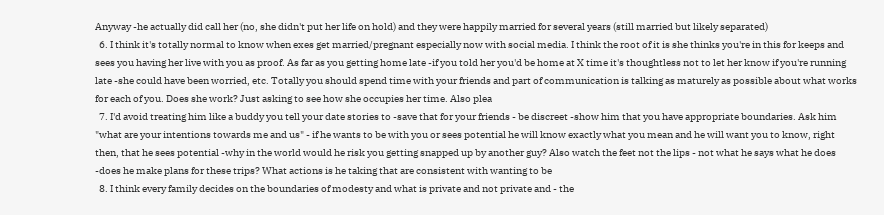Anyway -he actually did call her (no, she didn't put her life on hold) and they were happily married for several years (still married but likely separated)
  6. I think it's totally normal to know when exes get married/pregnant especially now with social media. I think the root of it is she thinks you're in this for keeps and sees you having her live with you as proof. As far as you getting home late -if you told her you'd be home at X time it's thoughtless not to let her know if you're running late -she could have been worried, etc. Totally you should spend time with your friends and part of communication is talking as maturely as possible about what works for each of you. Does she work? Just asking to see how she occupies her time. Also plea
  7. I'd avoid treating him like a buddy you tell your date stories to -save that for your friends - be discreet -show him that you have appropriate boundaries. Ask him "what are your intentions towards me and us" - if he wants to be with you or sees potential he will know exactly what you mean and he will want you to know, right then, that he sees potential -why in the world would he risk you getting snapped up by another guy? Also watch the feet not the lips - not what he says what he does -does he make plans for these trips? What actions is he taking that are consistent with wanting to be
  8. I think every family decides on the boundaries of modesty and what is private and not private and - the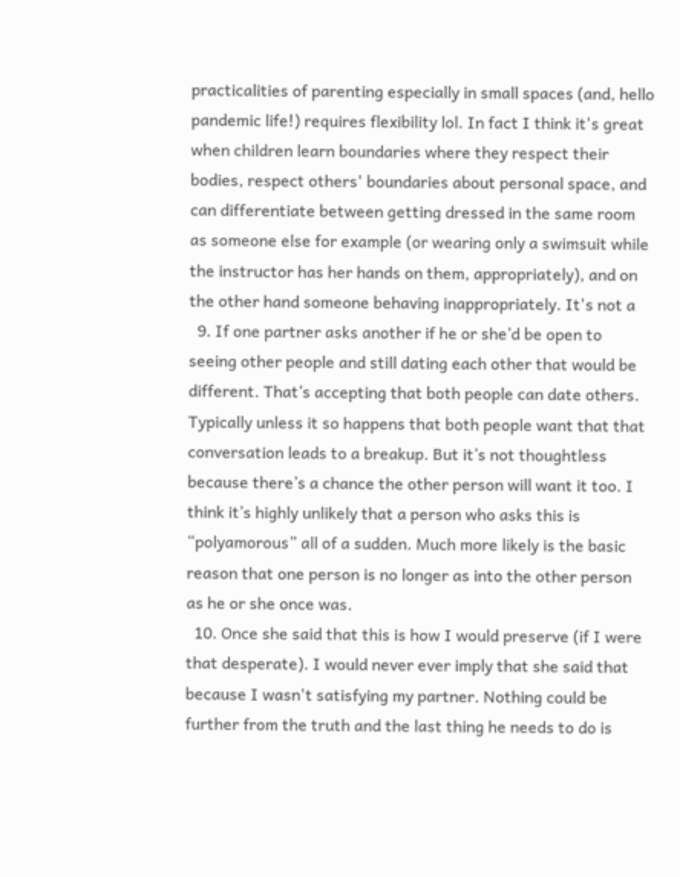practicalities of parenting especially in small spaces (and, hello pandemic life!) requires flexibility lol. In fact I think it's great when children learn boundaries where they respect their bodies, respect others' boundaries about personal space, and can differentiate between getting dressed in the same room as someone else for example (or wearing only a swimsuit while the instructor has her hands on them, appropriately), and on the other hand someone behaving inappropriately. It's not a
  9. If one partner asks another if he or she’d be open to seeing other people and still dating each other that would be different. That’s accepting that both people can date others. Typically unless it so happens that both people want that that conversation leads to a breakup. But it’s not thoughtless because there’s a chance the other person will want it too. I think it’s highly unlikely that a person who asks this is “polyamorous” all of a sudden. Much more likely is the basic reason that one person is no longer as into the other person as he or she once was.
  10. Once she said that this is how I would preserve (if I were that desperate). I would never ever imply that she said that because I wasn't satisfying my partner. Nothing could be further from the truth and the last thing he needs to do is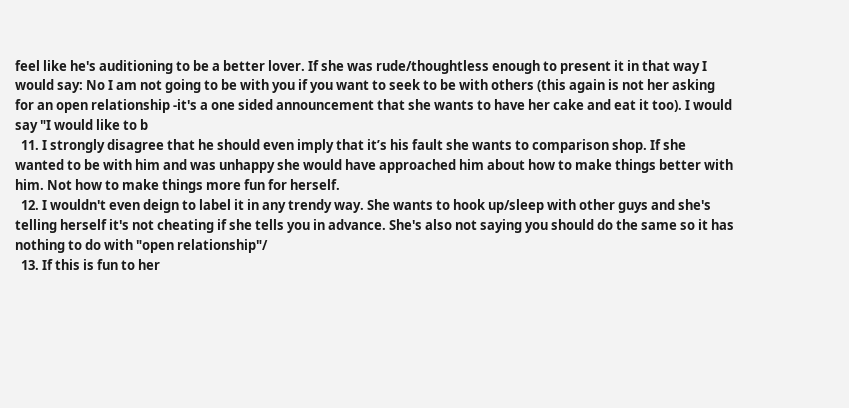feel like he's auditioning to be a better lover. If she was rude/thoughtless enough to present it in that way I would say: No I am not going to be with you if you want to seek to be with others (this again is not her asking for an open relationship -it's a one sided announcement that she wants to have her cake and eat it too). I would say "I would like to b
  11. I strongly disagree that he should even imply that it’s his fault she wants to comparison shop. If she wanted to be with him and was unhappy she would have approached him about how to make things better with him. Not how to make things more fun for herself.
  12. I wouldn't even deign to label it in any trendy way. She wants to hook up/sleep with other guys and she's telling herself it's not cheating if she tells you in advance. She's also not saying you should do the same so it has nothing to do with "open relationship"/
  13. If this is fun to her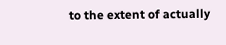to the extent of actually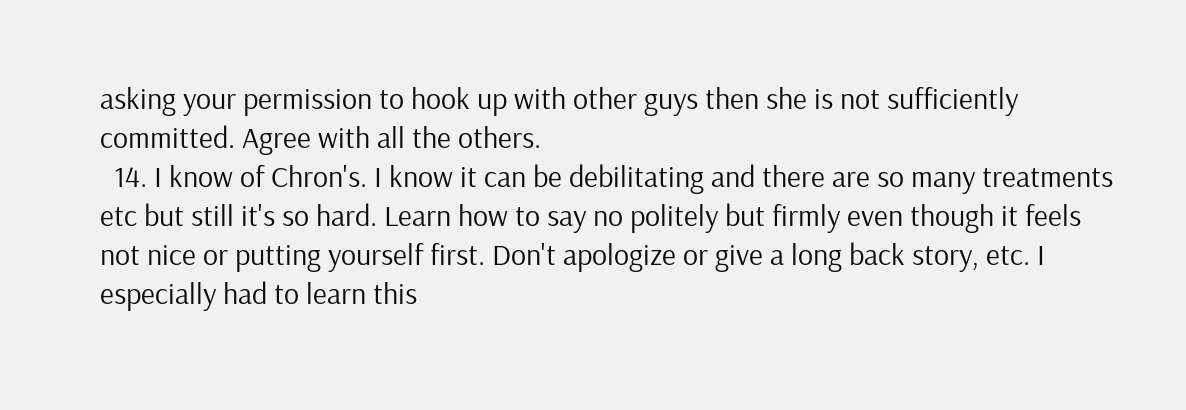asking your permission to hook up with other guys then she is not sufficiently committed. Agree with all the others.
  14. I know of Chron's. I know it can be debilitating and there are so many treatments etc but still it's so hard. Learn how to say no politely but firmly even though it feels not nice or putting yourself first. Don't apologize or give a long back story, etc. I especially had to learn this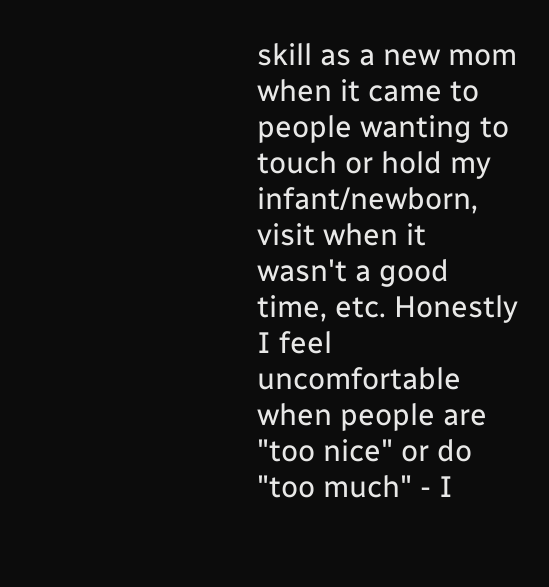skill as a new mom when it came to people wanting to touch or hold my infant/newborn, visit when it wasn't a good time, etc. Honestly I feel uncomfortable when people are "too nice" or do "too much" - I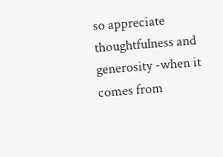so appreciate thoughtfulness and generosity -when it comes from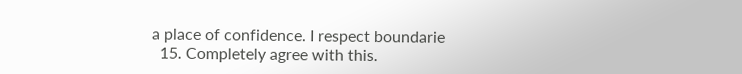a place of confidence. I respect boundarie
  15. Completely agree with this.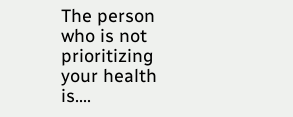The person who is not prioritizing your health is....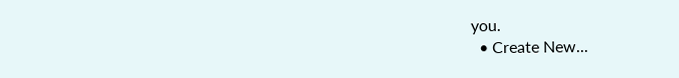you.
  • Create New...